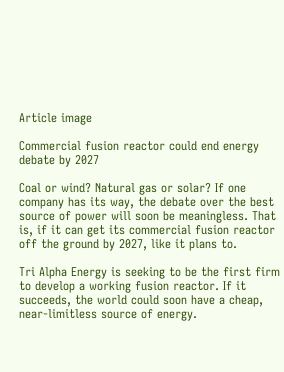Article image

Commercial fusion reactor could end energy debate by 2027

Coal or wind? Natural gas or solar? If one company has its way, the debate over the best source of power will soon be meaningless. That is, if it can get its commercial fusion reactor off the ground by 2027, like it plans to.

Tri Alpha Energy is seeking to be the first firm to develop a working fusion reactor. If it succeeds, the world could soon have a cheap, near-limitless source of energy.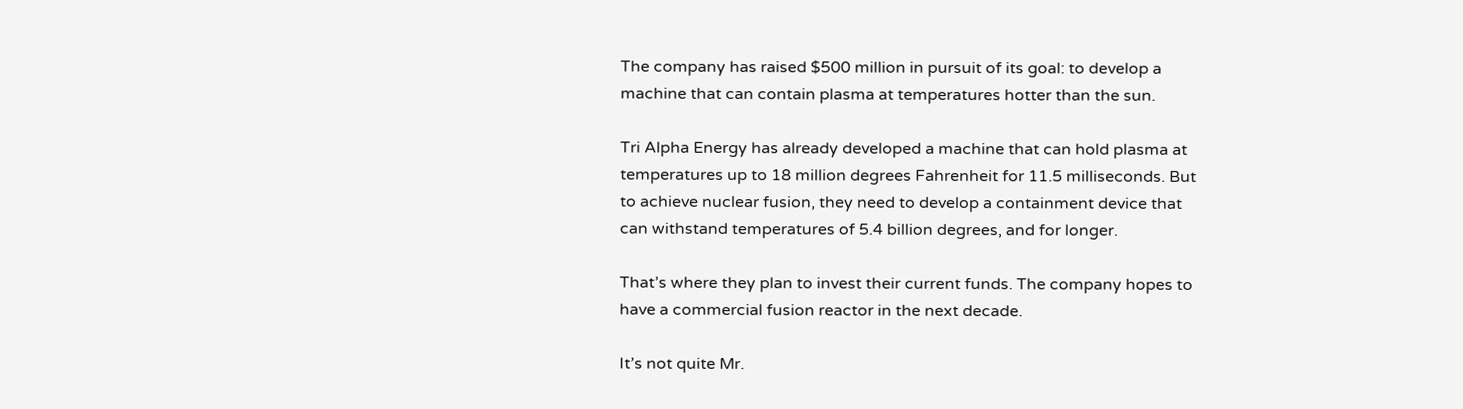The company has raised $500 million in pursuit of its goal: to develop a machine that can contain plasma at temperatures hotter than the sun.

Tri Alpha Energy has already developed a machine that can hold plasma at temperatures up to 18 million degrees Fahrenheit for 11.5 milliseconds. But to achieve nuclear fusion, they need to develop a containment device that can withstand temperatures of 5.4 billion degrees, and for longer.

That’s where they plan to invest their current funds. The company hopes to have a commercial fusion reactor in the next decade.

It’s not quite Mr.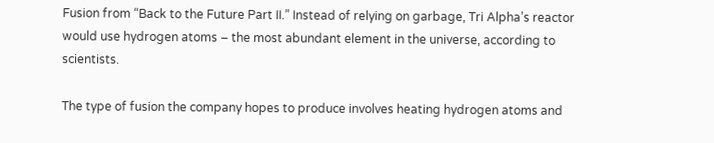Fusion from “Back to the Future Part II.” Instead of relying on garbage, Tri Alpha’s reactor would use hydrogen atoms – the most abundant element in the universe, according to scientists.

The type of fusion the company hopes to produce involves heating hydrogen atoms and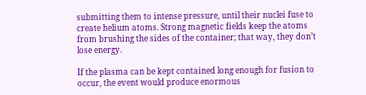submitting them to intense pressure, until their nuclei fuse to create helium atoms. Strong magnetic fields keep the atoms from brushing the sides of the container; that way, they don’t lose energy.

If the plasma can be kept contained long enough for fusion to occur, the event would produce enormous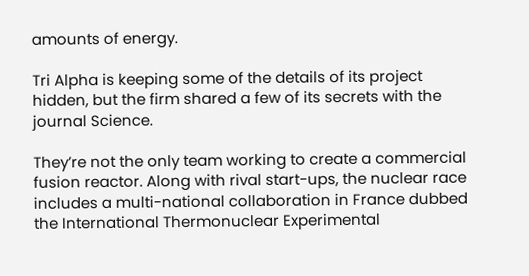amounts of energy.

Tri Alpha is keeping some of the details of its project hidden, but the firm shared a few of its secrets with the journal Science.

They’re not the only team working to create a commercial fusion reactor. Along with rival start-ups, the nuclear race includes a multi-national collaboration in France dubbed the International Thermonuclear Experimental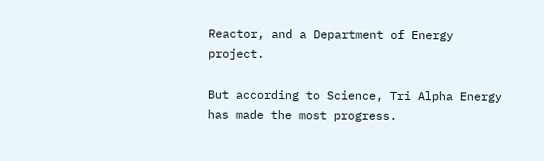Reactor, and a Department of Energy project.

But according to Science, Tri Alpha Energy has made the most progress.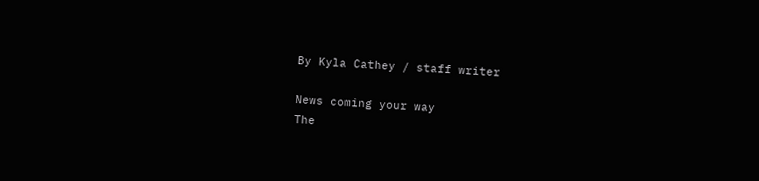By Kyla Cathey / staff writer

News coming your way
The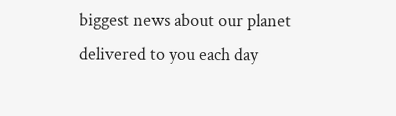biggest news about our planet delivered to you each day